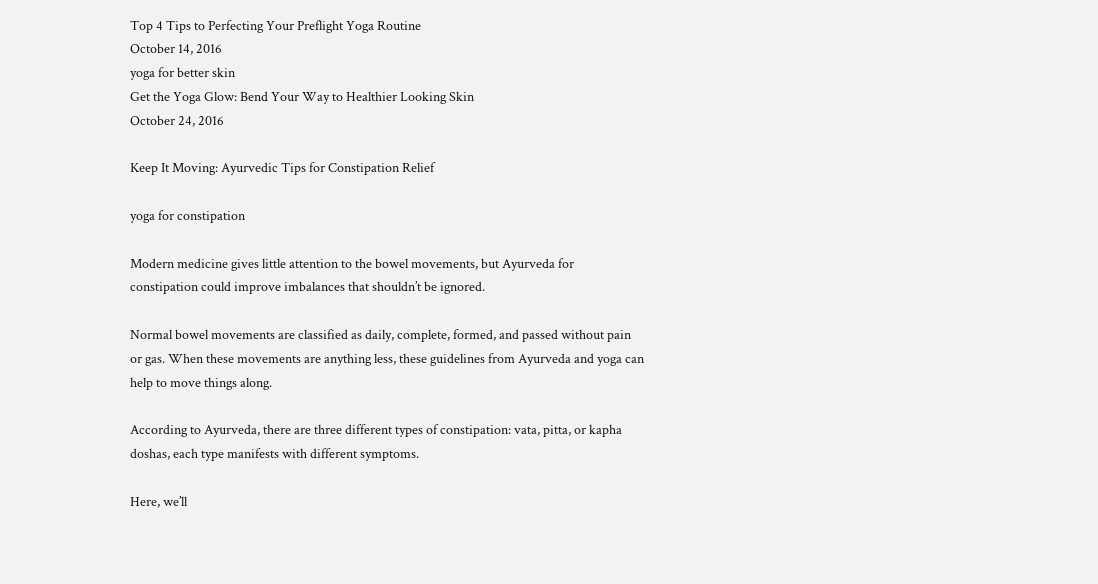Top 4 Tips to Perfecting Your Preflight Yoga Routine
October 14, 2016
yoga for better skin
Get the Yoga Glow: Bend Your Way to Healthier Looking Skin
October 24, 2016

Keep It Moving: Ayurvedic Tips for Constipation Relief

yoga for constipation

Modern medicine gives little attention to the bowel movements, but Ayurveda for constipation could improve imbalances that shouldn’t be ignored.

Normal bowel movements are classified as daily, complete, formed, and passed without pain or gas. When these movements are anything less, these guidelines from Ayurveda and yoga can help to move things along.

According to Ayurveda, there are three different types of constipation: vata, pitta, or kapha doshas, each type manifests with different symptoms.

Here, we’ll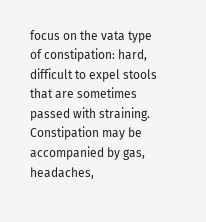focus on the vata type of constipation: hard, difficult to expel stools that are sometimes passed with straining. Constipation may be accompanied by gas, headaches,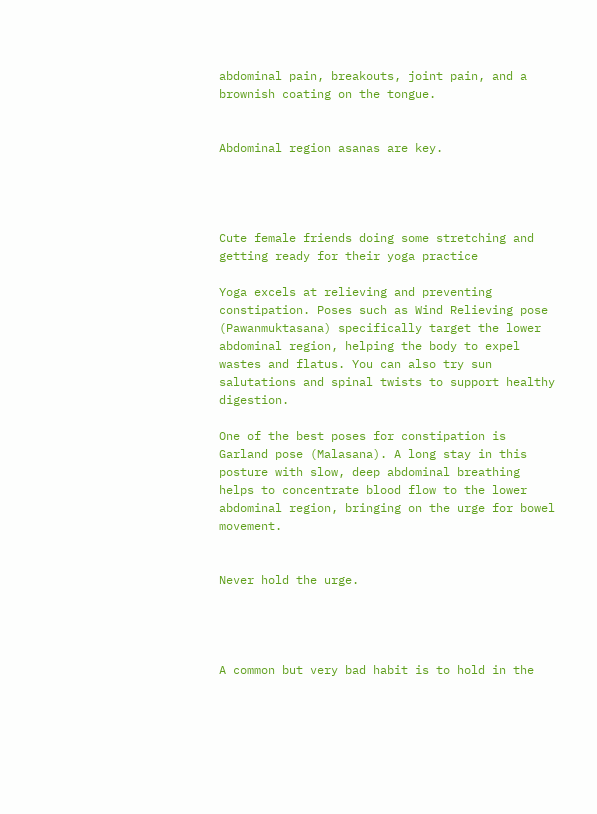abdominal pain, breakouts, joint pain, and a brownish coating on the tongue.


Abdominal region asanas are key.




Cute female friends doing some stretching and getting ready for their yoga practice

Yoga excels at relieving and preventing constipation. Poses such as Wind Relieving pose (Pawanmuktasana) specifically target the lower abdominal region, helping the body to expel wastes and flatus. You can also try sun salutations and spinal twists to support healthy digestion.

One of the best poses for constipation is Garland pose (Malasana). A long stay in this posture with slow, deep abdominal breathing helps to concentrate blood flow to the lower abdominal region, bringing on the urge for bowel movement.


Never hold the urge.




A common but very bad habit is to hold in the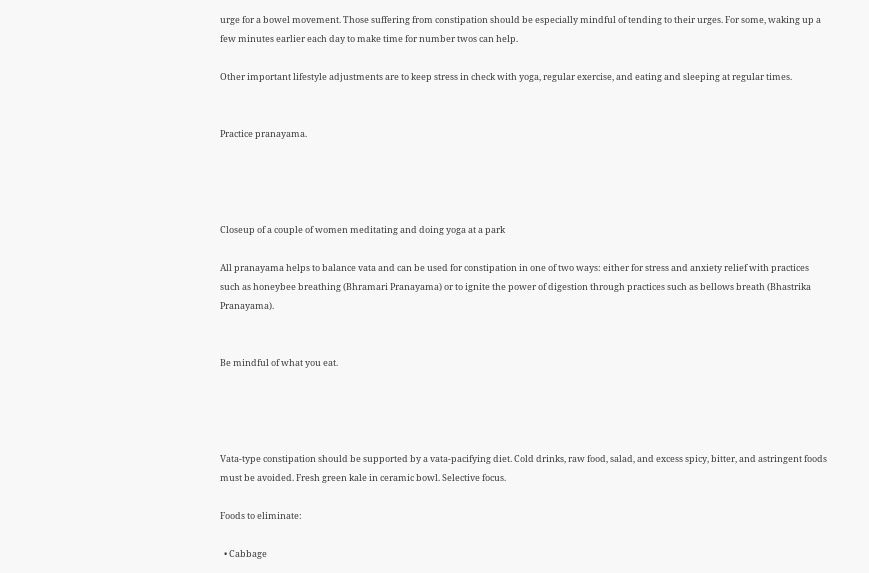urge for a bowel movement. Those suffering from constipation should be especially mindful of tending to their urges. For some, waking up a few minutes earlier each day to make time for number twos can help.

Other important lifestyle adjustments are to keep stress in check with yoga, regular exercise, and eating and sleeping at regular times.


Practice pranayama.




Closeup of a couple of women meditating and doing yoga at a park

All pranayama helps to balance vata and can be used for constipation in one of two ways: either for stress and anxiety relief with practices such as honeybee breathing (Bhramari Pranayama) or to ignite the power of digestion through practices such as bellows breath (Bhastrika Pranayama).


Be mindful of what you eat.




Vata-type constipation should be supported by a vata-pacifying diet. Cold drinks, raw food, salad, and excess spicy, bitter, and astringent foods must be avoided. Fresh green kale in ceramic bowl. Selective focus.

Foods to eliminate:

  • Cabbage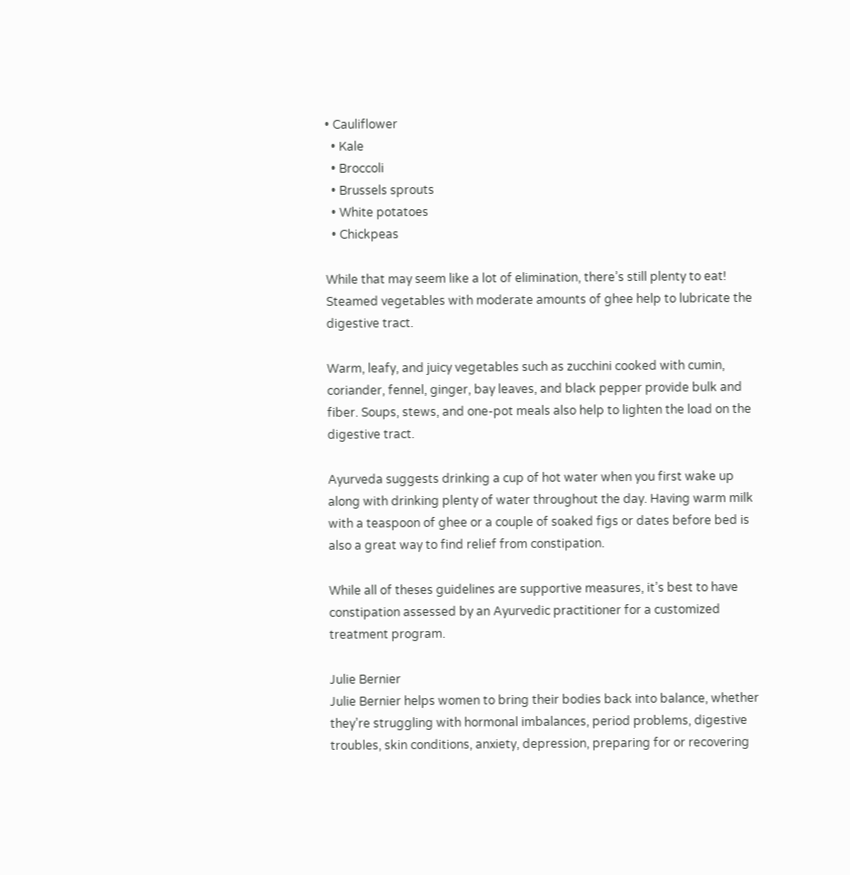• Cauliflower
  • Kale
  • Broccoli
  • Brussels sprouts
  • White potatoes
  • Chickpeas

While that may seem like a lot of elimination, there’s still plenty to eat! Steamed vegetables with moderate amounts of ghee help to lubricate the digestive tract.

Warm, leafy, and juicy vegetables such as zucchini cooked with cumin, coriander, fennel, ginger, bay leaves, and black pepper provide bulk and fiber. Soups, stews, and one-pot meals also help to lighten the load on the digestive tract.

Ayurveda suggests drinking a cup of hot water when you first wake up along with drinking plenty of water throughout the day. Having warm milk with a teaspoon of ghee or a couple of soaked figs or dates before bed is also a great way to find relief from constipation.

While all of theses guidelines are supportive measures, it’s best to have constipation assessed by an Ayurvedic practitioner for a customized treatment program.

Julie Bernier
Julie Bernier helps women to bring their bodies back into balance, whether they’re struggling with hormonal imbalances, period problems, digestive troubles, skin conditions, anxiety, depression, preparing for or recovering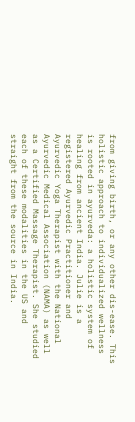from giving birth, or any other dis-ease. This holistic approach to individualized wellness is rooted in ayurveda: a holistic system of healing from ancient India. Julie is a registered Ayurvedic Practitioner and Ayurvedic Yoga Therapist with the National Ayurvedic Medical Association (NAMA) as well as a Certified Massage Therapist. She studied each of these modalities in the US and straight from the source in India.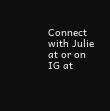Connect with Julie at or on IG at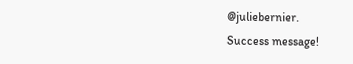@juliebernier.
Success message!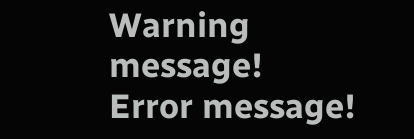Warning message!
Error message!